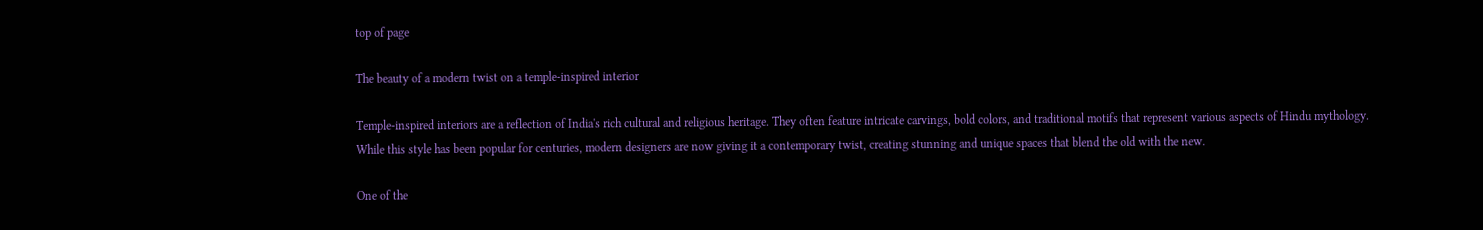top of page

The beauty of a modern twist on a temple-inspired interior

Temple-inspired interiors are a reflection of India's rich cultural and religious heritage. They often feature intricate carvings, bold colors, and traditional motifs that represent various aspects of Hindu mythology. While this style has been popular for centuries, modern designers are now giving it a contemporary twist, creating stunning and unique spaces that blend the old with the new.

One of the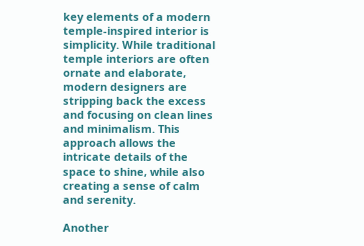key elements of a modern temple-inspired interior is simplicity. While traditional temple interiors are often ornate and elaborate, modern designers are stripping back the excess and focusing on clean lines and minimalism. This approach allows the intricate details of the space to shine, while also creating a sense of calm and serenity.

Another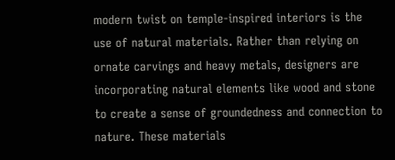modern twist on temple-inspired interiors is the use of natural materials. Rather than relying on ornate carvings and heavy metals, designers are incorporating natural elements like wood and stone to create a sense of groundedness and connection to nature. These materials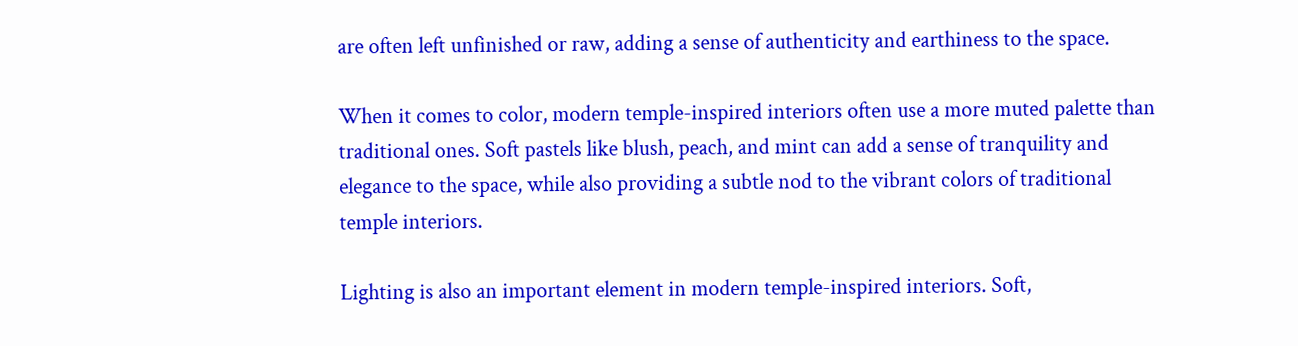are often left unfinished or raw, adding a sense of authenticity and earthiness to the space.

When it comes to color, modern temple-inspired interiors often use a more muted palette than traditional ones. Soft pastels like blush, peach, and mint can add a sense of tranquility and elegance to the space, while also providing a subtle nod to the vibrant colors of traditional temple interiors.

Lighting is also an important element in modern temple-inspired interiors. Soft,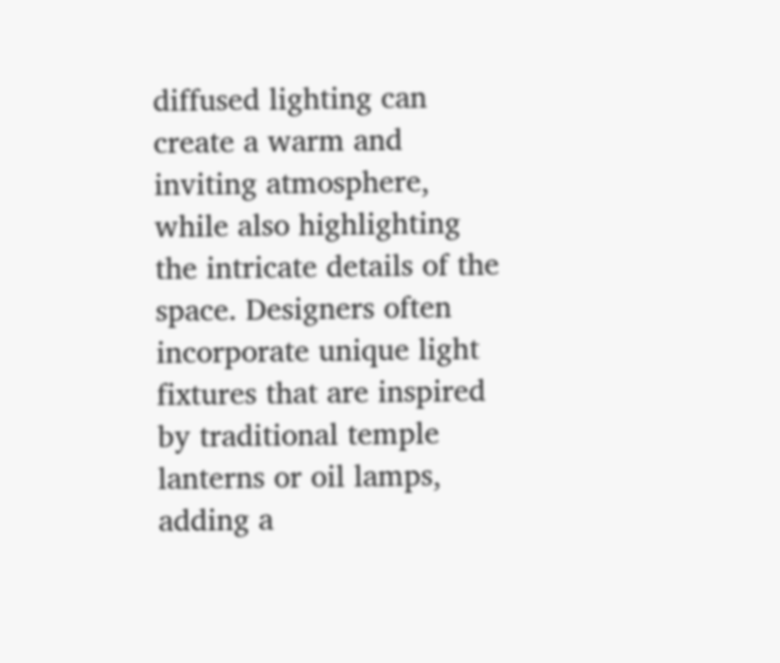diffused lighting can create a warm and inviting atmosphere, while also highlighting the intricate details of the space. Designers often incorporate unique light fixtures that are inspired by traditional temple lanterns or oil lamps, adding a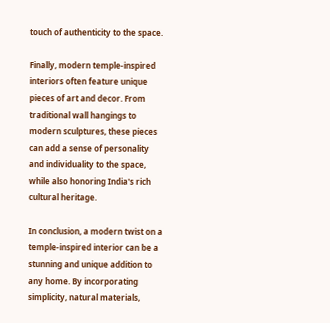touch of authenticity to the space.

Finally, modern temple-inspired interiors often feature unique pieces of art and decor. From traditional wall hangings to modern sculptures, these pieces can add a sense of personality and individuality to the space, while also honoring India's rich cultural heritage.

In conclusion, a modern twist on a temple-inspired interior can be a stunning and unique addition to any home. By incorporating simplicity, natural materials,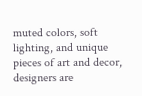muted colors, soft lighting, and unique pieces of art and decor, designers are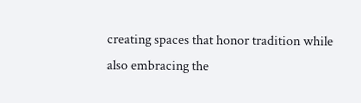creating spaces that honor tradition while also embracing the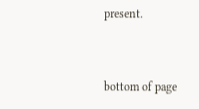present.


bottom of page